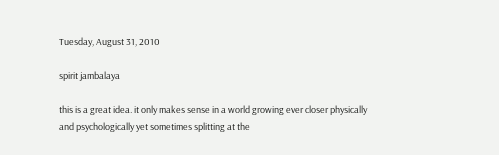Tuesday, August 31, 2010

spirit jambalaya

this is a great idea. it only makes sense in a world growing ever closer physically and psychologically yet sometimes splitting at the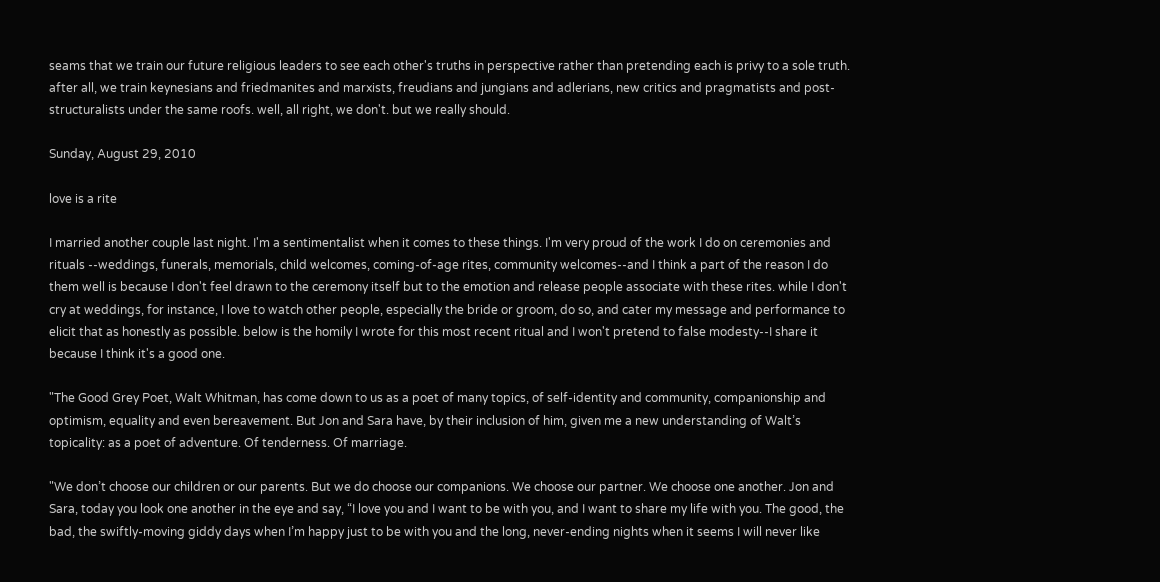seams that we train our future religious leaders to see each other's truths in perspective rather than pretending each is privy to a sole truth. after all, we train keynesians and friedmanites and marxists, freudians and jungians and adlerians, new critics and pragmatists and post-structuralists under the same roofs. well, all right, we don't. but we really should.

Sunday, August 29, 2010

love is a rite

I married another couple last night. I'm a sentimentalist when it comes to these things. I'm very proud of the work I do on ceremonies and rituals --weddings, funerals, memorials, child welcomes, coming-of-age rites, community welcomes--and I think a part of the reason I do them well is because I don't feel drawn to the ceremony itself but to the emotion and release people associate with these rites. while I don't cry at weddings, for instance, I love to watch other people, especially the bride or groom, do so, and cater my message and performance to elicit that as honestly as possible. below is the homily I wrote for this most recent ritual and I won't pretend to false modesty--I share it because I think it's a good one.

"The Good Grey Poet, Walt Whitman, has come down to us as a poet of many topics, of self-identity and community, companionship and optimism, equality and even bereavement. But Jon and Sara have, by their inclusion of him, given me a new understanding of Walt’s topicality: as a poet of adventure. Of tenderness. Of marriage.

"We don’t choose our children or our parents. But we do choose our companions. We choose our partner. We choose one another. Jon and Sara, today you look one another in the eye and say, “I love you and I want to be with you, and I want to share my life with you. The good, the bad, the swiftly-moving giddy days when I’m happy just to be with you and the long, never-ending nights when it seems I will never like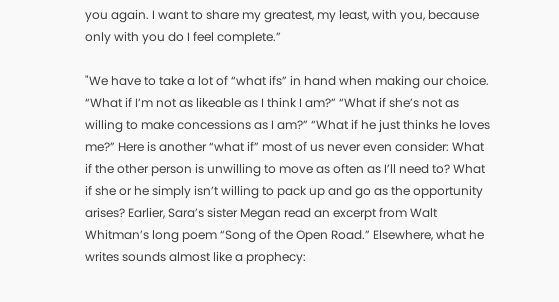you again. I want to share my greatest, my least, with you, because only with you do I feel complete.”

"We have to take a lot of “what ifs” in hand when making our choice. “What if I’m not as likeable as I think I am?” “What if she’s not as willing to make concessions as I am?” “What if he just thinks he loves me?” Here is another “what if” most of us never even consider: What if the other person is unwilling to move as often as I’ll need to? What if she or he simply isn’t willing to pack up and go as the opportunity arises? Earlier, Sara’s sister Megan read an excerpt from Walt Whitman’s long poem “Song of the Open Road.” Elsewhere, what he writes sounds almost like a prophecy: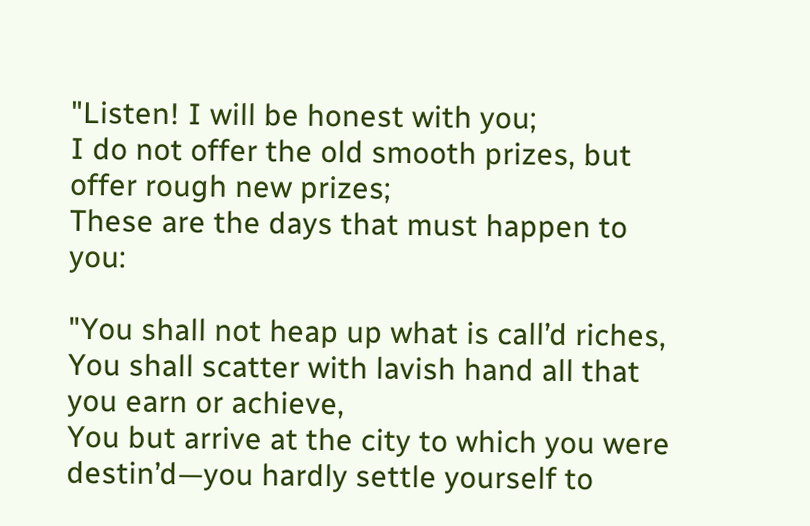"Listen! I will be honest with you;
I do not offer the old smooth prizes, but offer rough new prizes;
These are the days that must happen to you:

"You shall not heap up what is call’d riches,
You shall scatter with lavish hand all that you earn or achieve,
You but arrive at the city to which you were destin’d—you hardly settle yourself to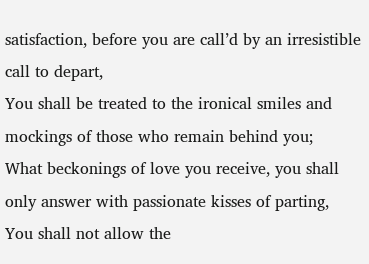satisfaction, before you are call’d by an irresistible call to depart,
You shall be treated to the ironical smiles and mockings of those who remain behind you;
What beckonings of love you receive, you shall only answer with passionate kisses of parting,
You shall not allow the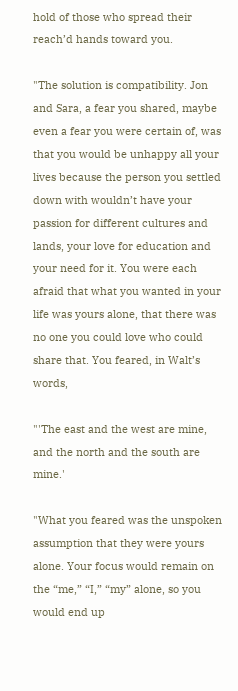hold of those who spread their reach’d hands toward you.

"The solution is compatibility. Jon and Sara, a fear you shared, maybe even a fear you were certain of, was that you would be unhappy all your lives because the person you settled down with wouldn’t have your passion for different cultures and lands, your love for education and your need for it. You were each afraid that what you wanted in your life was yours alone, that there was no one you could love who could share that. You feared, in Walt’s words,

"'The east and the west are mine, and the north and the south are mine.'

"What you feared was the unspoken assumption that they were yours alone. Your focus would remain on the “me,” “I,” “my” alone, so you would end up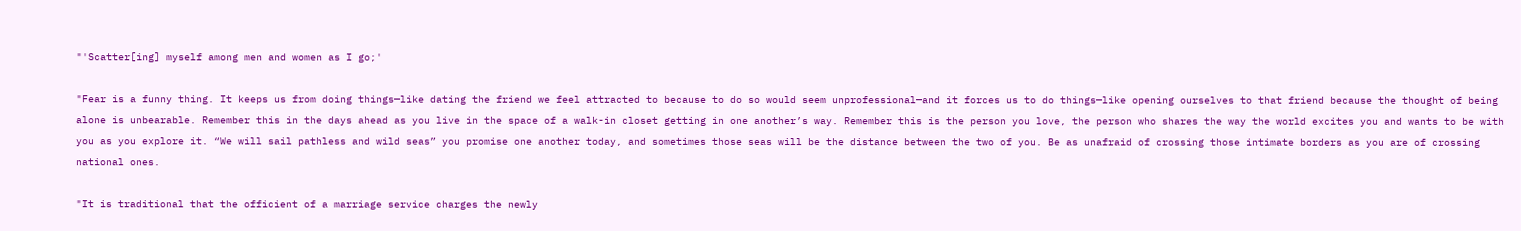"'Scatter[ing] myself among men and women as I go;'

"Fear is a funny thing. It keeps us from doing things—like dating the friend we feel attracted to because to do so would seem unprofessional—and it forces us to do things—like opening ourselves to that friend because the thought of being alone is unbearable. Remember this in the days ahead as you live in the space of a walk-in closet getting in one another’s way. Remember this is the person you love, the person who shares the way the world excites you and wants to be with you as you explore it. “We will sail pathless and wild seas” you promise one another today, and sometimes those seas will be the distance between the two of you. Be as unafraid of crossing those intimate borders as you are of crossing national ones.

"It is traditional that the officient of a marriage service charges the newly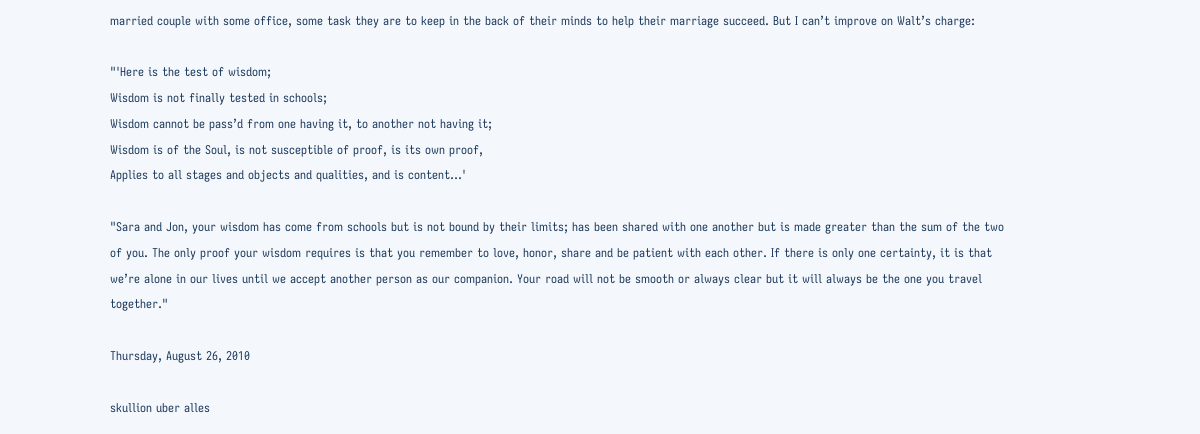married couple with some office, some task they are to keep in the back of their minds to help their marriage succeed. But I can’t improve on Walt’s charge:

"'Here is the test of wisdom;
Wisdom is not finally tested in schools;
Wisdom cannot be pass’d from one having it, to another not having it;
Wisdom is of the Soul, is not susceptible of proof, is its own proof,
Applies to all stages and objects and qualities, and is content…'

"Sara and Jon, your wisdom has come from schools but is not bound by their limits; has been shared with one another but is made greater than the sum of the two of you. The only proof your wisdom requires is that you remember to love, honor, share and be patient with each other. If there is only one certainty, it is that we’re alone in our lives until we accept another person as our companion. Your road will not be smooth or always clear but it will always be the one you travel together."

Thursday, August 26, 2010

skullion uber alles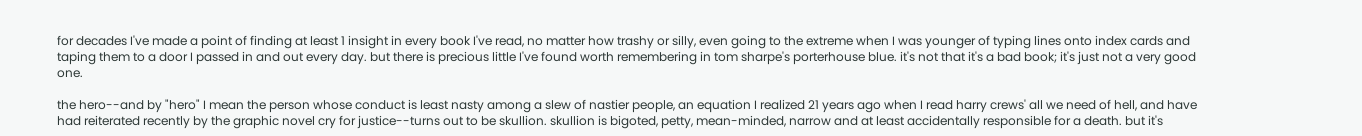for decades I've made a point of finding at least 1 insight in every book I've read, no matter how trashy or silly, even going to the extreme when I was younger of typing lines onto index cards and taping them to a door I passed in and out every day. but there is precious little I've found worth remembering in tom sharpe's porterhouse blue. it's not that it's a bad book; it's just not a very good one.

the hero--and by "hero" I mean the person whose conduct is least nasty among a slew of nastier people, an equation I realized 21 years ago when I read harry crews' all we need of hell, and have had reiterated recently by the graphic novel cry for justice--turns out to be skullion. skullion is bigoted, petty, mean-minded, narrow and at least accidentally responsible for a death. but it's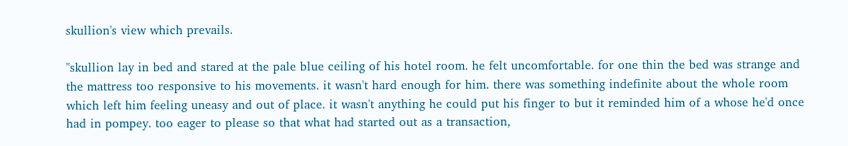skullion's view which prevails.

"skullion lay in bed and stared at the pale blue ceiling of his hotel room. he felt uncomfortable. for one thin the bed was strange and the mattress too responsive to his movements. it wasn't hard enough for him. there was something indefinite about the whole room which left him feeling uneasy and out of place. it wasn't anything he could put his finger to but it reminded him of a whose he'd once had in pompey. too eager to please so that what had started out as a transaction,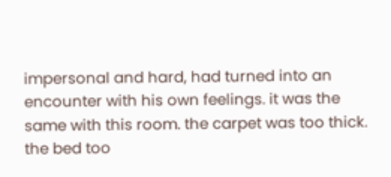impersonal and hard, had turned into an encounter with his own feelings. it was the same with this room. the carpet was too thick. the bed too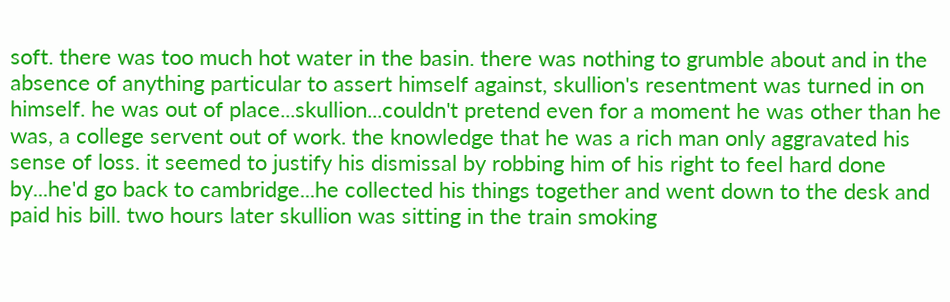soft. there was too much hot water in the basin. there was nothing to grumble about and in the absence of anything particular to assert himself against, skullion's resentment was turned in on himself. he was out of place...skullion...couldn't pretend even for a moment he was other than he was, a college servent out of work. the knowledge that he was a rich man only aggravated his sense of loss. it seemed to justify his dismissal by robbing him of his right to feel hard done by...he'd go back to cambridge...he collected his things together and went down to the desk and paid his bill. two hours later skullion was sitting in the train smoking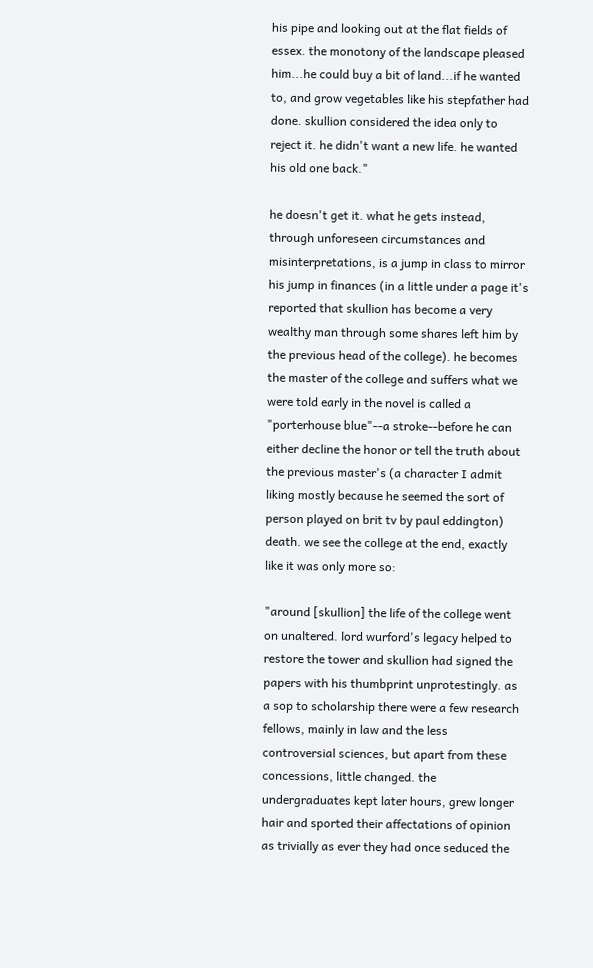his pipe and looking out at the flat fields of essex. the monotony of the landscape pleased him...he could buy a bit of land...if he wanted to, and grow vegetables like his stepfather had done. skullion considered the idea only to reject it. he didn't want a new life. he wanted his old one back."

he doesn't get it. what he gets instead, through unforeseen circumstances and misinterpretations, is a jump in class to mirror his jump in finances (in a little under a page it's reported that skullion has become a very wealthy man through some shares left him by the previous head of the college). he becomes the master of the college and suffers what we were told early in the novel is called a "porterhouse blue"--a stroke--before he can either decline the honor or tell the truth about the previous master's (a character I admit liking mostly because he seemed the sort of person played on brit tv by paul eddington) death. we see the college at the end, exactly like it was only more so:

"around [skullion] the life of the college went on unaltered. lord wurford's legacy helped to restore the tower and skullion had signed the papers with his thumbprint unprotestingly. as a sop to scholarship there were a few research fellows, mainly in law and the less controversial sciences, but apart from these concessions, little changed. the undergraduates kept later hours, grew longer hair and sported their affectations of opinion as trivially as ever they had once seduced the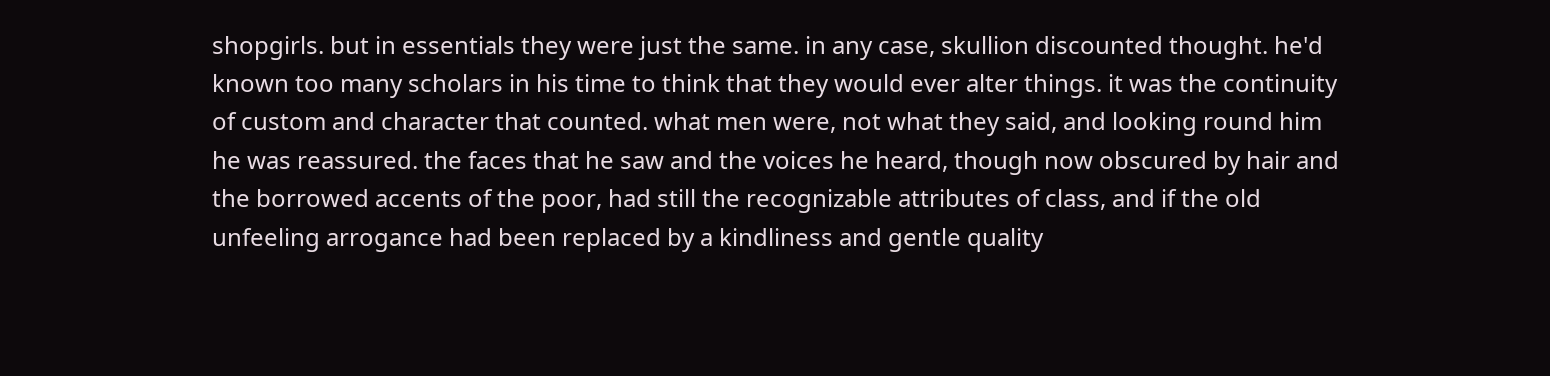shopgirls. but in essentials they were just the same. in any case, skullion discounted thought. he'd known too many scholars in his time to think that they would ever alter things. it was the continuity of custom and character that counted. what men were, not what they said, and looking round him he was reassured. the faces that he saw and the voices he heard, though now obscured by hair and the borrowed accents of the poor, had still the recognizable attributes of class, and if the old unfeeling arrogance had been replaced by a kindliness and gentle quality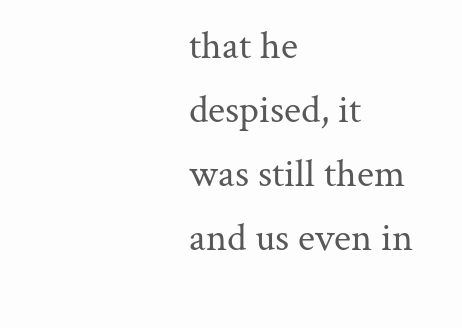that he despised, it was still them and us even in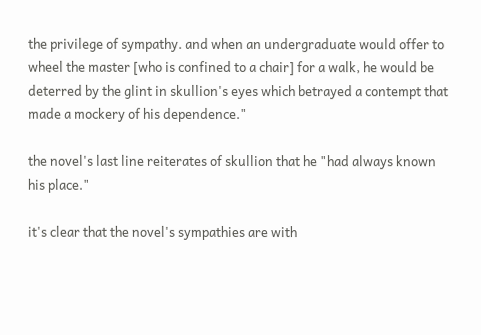the privilege of sympathy. and when an undergraduate would offer to wheel the master [who is confined to a chair] for a walk, he would be deterred by the glint in skullion's eyes which betrayed a contempt that made a mockery of his dependence."

the novel's last line reiterates of skullion that he "had always known his place."

it's clear that the novel's sympathies are with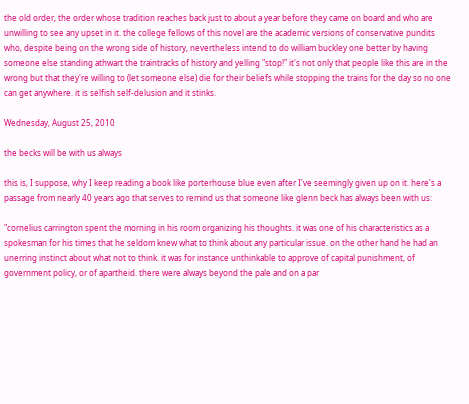the old order, the order whose tradition reaches back just to about a year before they came on board and who are unwilling to see any upset in it. the college fellows of this novel are the academic versions of conservative pundits who, despite being on the wrong side of history, nevertheless intend to do william buckley one better by having someone else standing athwart the traintracks of history and yelling "stop!" it's not only that people like this are in the wrong but that they're willing to (let someone else) die for their beliefs while stopping the trains for the day so no one can get anywhere. it is selfish self-delusion and it stinks.

Wednesday, August 25, 2010

the becks will be with us always

this is, I suppose, why I keep reading a book like porterhouse blue even after I've seemingly given up on it. here's a passage from nearly 40 years ago that serves to remind us that someone like glenn beck has always been with us:

"cornelius carrington spent the morning in his room organizing his thoughts. it was one of his characteristics as a spokesman for his times that he seldom knew what to think about any particular issue. on the other hand he had an unerring instinct about what not to think. it was for instance unthinkable to approve of capital punishment, of government policy, or of apartheid. there were always beyond the pale and on a par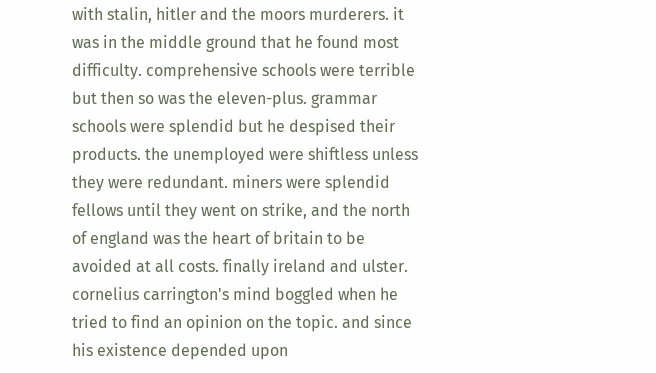with stalin, hitler and the moors murderers. it was in the middle ground that he found most difficulty. comprehensive schools were terrible but then so was the eleven-plus. grammar schools were splendid but he despised their products. the unemployed were shiftless unless they were redundant. miners were splendid fellows until they went on strike, and the north of england was the heart of britain to be avoided at all costs. finally ireland and ulster. cornelius carrington's mind boggled when he tried to find an opinion on the topic. and since his existence depended upon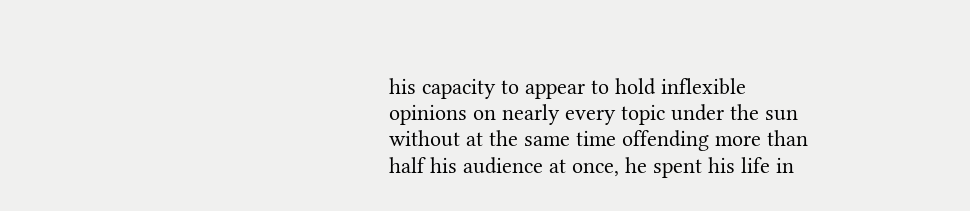his capacity to appear to hold inflexible opinions on nearly every topic under the sun without at the same time offending more than half his audience at once, he spent his life in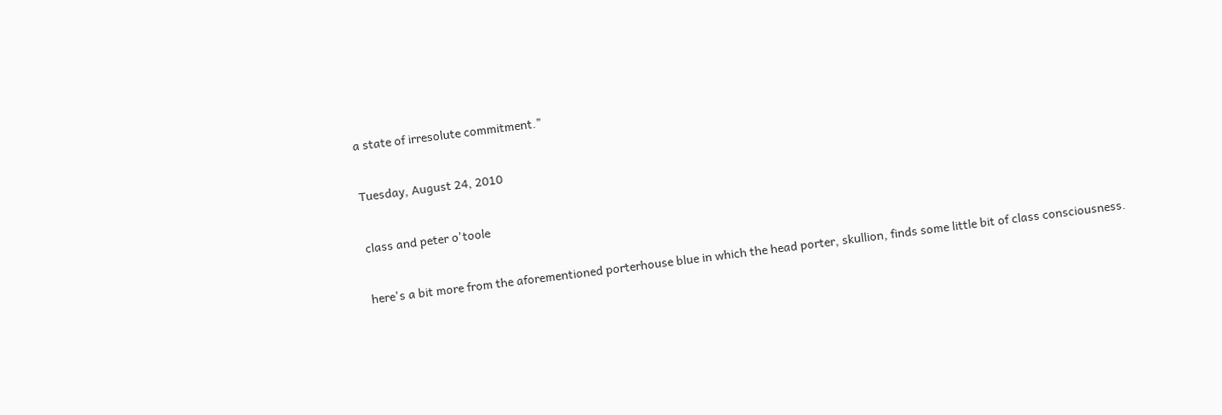a state of irresolute commitment."

Tuesday, August 24, 2010

class and peter o'toole

here's a bit more from the aforementioned porterhouse blue in which the head porter, skullion, finds some little bit of class consciousness.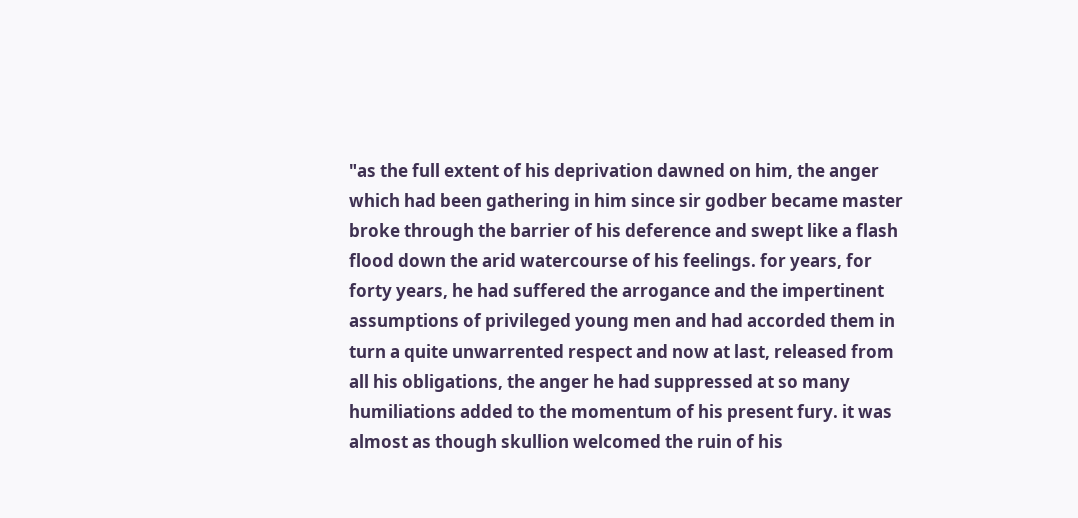"as the full extent of his deprivation dawned on him, the anger which had been gathering in him since sir godber became master broke through the barrier of his deference and swept like a flash flood down the arid watercourse of his feelings. for years, for forty years, he had suffered the arrogance and the impertinent assumptions of privileged young men and had accorded them in turn a quite unwarrented respect and now at last, released from all his obligations, the anger he had suppressed at so many humiliations added to the momentum of his present fury. it was almost as though skullion welcomed the ruin of his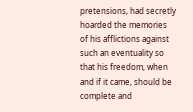pretensions, had secretly hoarded the memories of his afflictions against such an eventuality so that his freedom, when and if it came, should be complete and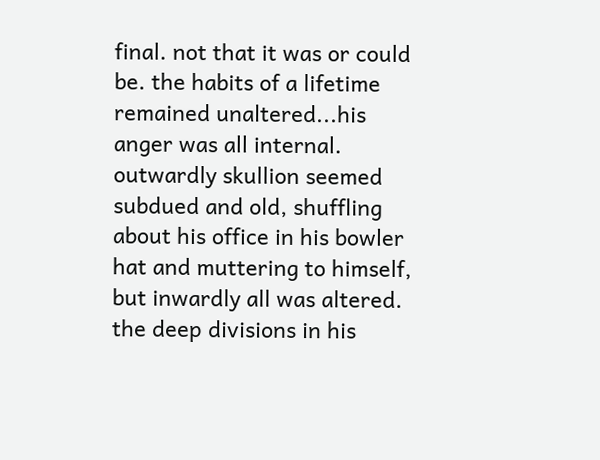final. not that it was or could be. the habits of a lifetime remained unaltered...his anger was all internal. outwardly skullion seemed subdued and old, shuffling about his office in his bowler hat and muttering to himself, but inwardly all was altered. the deep divisions in his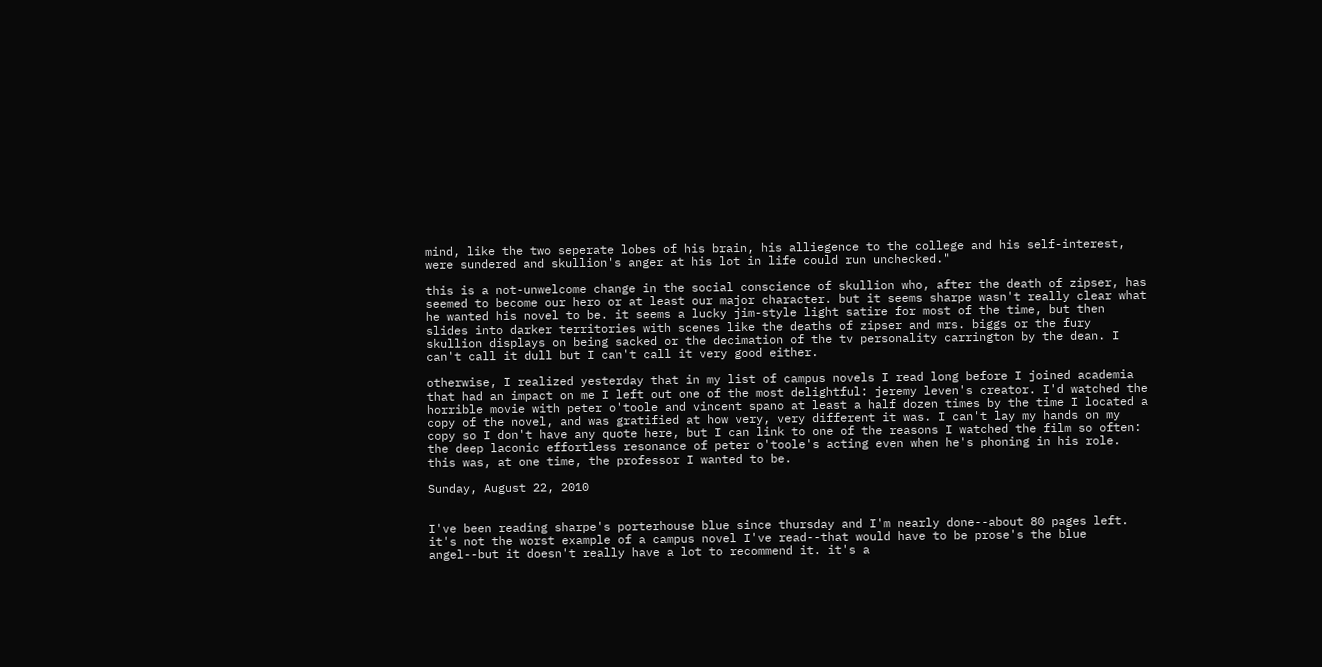mind, like the two seperate lobes of his brain, his alliegence to the college and his self-interest, were sundered and skullion's anger at his lot in life could run unchecked."

this is a not-unwelcome change in the social conscience of skullion who, after the death of zipser, has seemed to become our hero or at least our major character. but it seems sharpe wasn't really clear what he wanted his novel to be. it seems a lucky jim-style light satire for most of the time, but then slides into darker territories with scenes like the deaths of zipser and mrs. biggs or the fury skullion displays on being sacked or the decimation of the tv personality carrington by the dean. I can't call it dull but I can't call it very good either.

otherwise, I realized yesterday that in my list of campus novels I read long before I joined academia that had an impact on me I left out one of the most delightful: jeremy leven's creator. I'd watched the horrible movie with peter o'toole and vincent spano at least a half dozen times by the time I located a copy of the novel, and was gratified at how very, very different it was. I can't lay my hands on my copy so I don't have any quote here, but I can link to one of the reasons I watched the film so often: the deep laconic effortless resonance of peter o'toole's acting even when he's phoning in his role. this was, at one time, the professor I wanted to be.

Sunday, August 22, 2010


I've been reading sharpe's porterhouse blue since thursday and I'm nearly done--about 80 pages left. it's not the worst example of a campus novel I've read--that would have to be prose's the blue angel--but it doesn't really have a lot to recommend it. it's a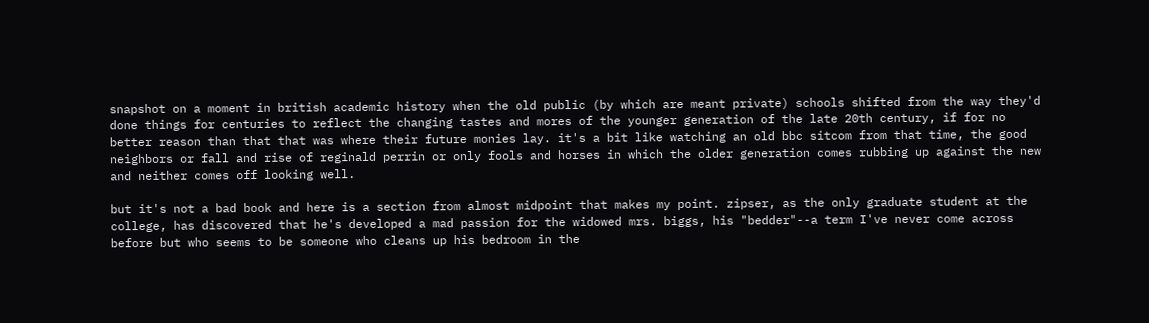snapshot on a moment in british academic history when the old public (by which are meant private) schools shifted from the way they'd done things for centuries to reflect the changing tastes and mores of the younger generation of the late 20th century, if for no better reason than that that was where their future monies lay. it's a bit like watching an old bbc sitcom from that time, the good neighbors or fall and rise of reginald perrin or only fools and horses in which the older generation comes rubbing up against the new and neither comes off looking well.

but it's not a bad book and here is a section from almost midpoint that makes my point. zipser, as the only graduate student at the college, has discovered that he's developed a mad passion for the widowed mrs. biggs, his "bedder"--a term I've never come across before but who seems to be someone who cleans up his bedroom in the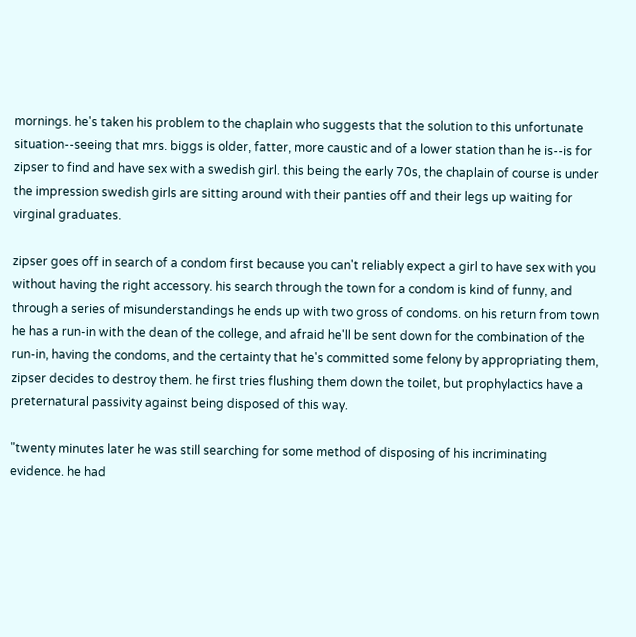mornings. he's taken his problem to the chaplain who suggests that the solution to this unfortunate situation--seeing that mrs. biggs is older, fatter, more caustic and of a lower station than he is--is for zipser to find and have sex with a swedish girl. this being the early 70s, the chaplain of course is under the impression swedish girls are sitting around with their panties off and their legs up waiting for virginal graduates.

zipser goes off in search of a condom first because you can't reliably expect a girl to have sex with you without having the right accessory. his search through the town for a condom is kind of funny, and through a series of misunderstandings he ends up with two gross of condoms. on his return from town he has a run-in with the dean of the college, and afraid he'll be sent down for the combination of the run-in, having the condoms, and the certainty that he's committed some felony by appropriating them, zipser decides to destroy them. he first tries flushing them down the toilet, but prophylactics have a preternatural passivity against being disposed of this way.

"twenty minutes later he was still searching for some method of disposing of his incriminating evidence. he had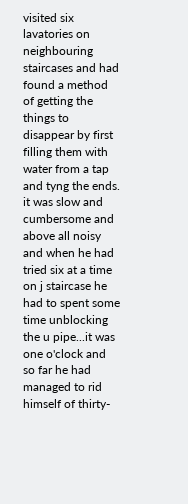visited six lavatories on neighbouring staircases and had found a method of getting the things to disappear by first filling them with water from a tap and tyng the ends. it was slow and cumbersome and above all noisy and when he had tried six at a time on j staircase he had to spent some time unblocking the u pipe...it was one o'clock and so far he had managed to rid himself of thirty-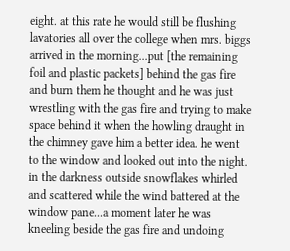eight. at this rate he would still be flushing lavatories all over the college when mrs. biggs arrived in the morning...put [the remaining foil and plastic packets] behind the gas fire and burn them he thought and he was just wrestling with the gas fire and trying to make space behind it when the howling draught in the chimney gave him a better idea. he went to the window and looked out into the night. in the darkness outside snowflakes whirled and scattered while the wind battered at the window pane...a moment later he was kneeling beside the gas fire and undoing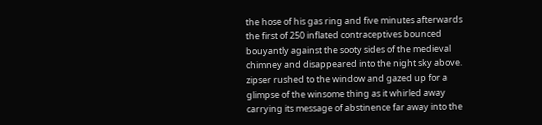the hose of his gas ring and five minutes afterwards the first of 250 inflated contraceptives bounced bouyantly against the sooty sides of the medieval chimney and disappeared into the night sky above. zipser rushed to the window and gazed up for a glimpse of the winsome thing as it whirled away carrying its message of abstinence far away into the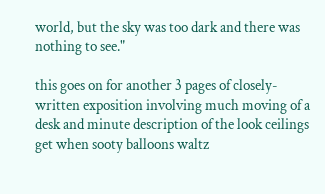world, but the sky was too dark and there was nothing to see."

this goes on for another 3 pages of closely-written exposition involving much moving of a desk and minute description of the look ceilings get when sooty balloons waltz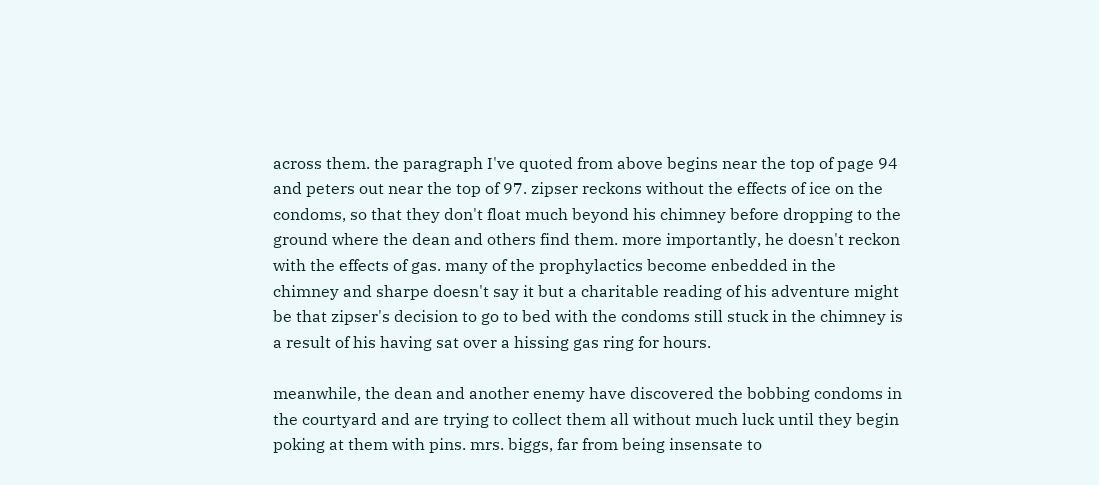across them. the paragraph I've quoted from above begins near the top of page 94 and peters out near the top of 97. zipser reckons without the effects of ice on the condoms, so that they don't float much beyond his chimney before dropping to the ground where the dean and others find them. more importantly, he doesn't reckon with the effects of gas. many of the prophylactics become enbedded in the chimney and sharpe doesn't say it but a charitable reading of his adventure might be that zipser's decision to go to bed with the condoms still stuck in the chimney is a result of his having sat over a hissing gas ring for hours.

meanwhile, the dean and another enemy have discovered the bobbing condoms in the courtyard and are trying to collect them all without much luck until they begin poking at them with pins. mrs. biggs, far from being insensate to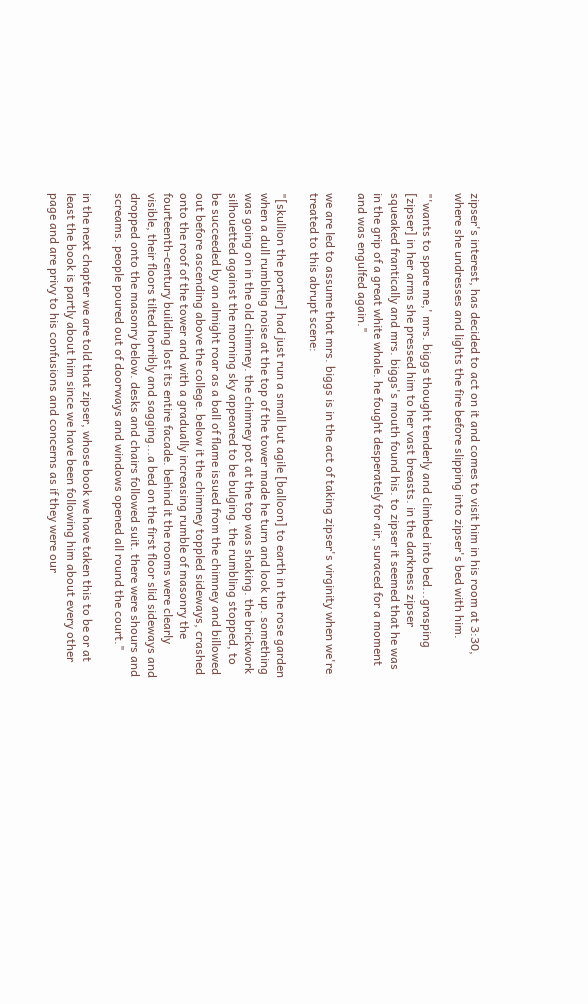zipser's interest, has decided to act on it and comes to visit him in his room at 3:30, where she undresses and lights the fire before slipping into zipser's bed with him.

"'wants to spare me,' mrs. biggs thought tenderly and climbed into bed...grasping [zipser] in her arms she pressed him to her vast breasts. in the darkness zipser squeaked frantically and mrs. biggs's mouth found his. to zipser it seemed that he was in the grip of a great white whale. he fought desperately for air, suraced for a moment and was engulfed again."

we are led to assume that mrs. biggs is in the act of taking zipser's virginity when we're treated to this abrupt scene:

"[skullion the porter] had just run a small but agile [balloon] to earth in the rose garden when a dull rumbling noise at the top of the tower made he turn and look up. something was going on in the old chimney. the chimney pot at the top was shaking. the brickwork silhouetted against the morning sky appeared to be bulging. the rumbling stopped, to be succeeded by an almight roar as a ball of flame issued from the chimney and billowed out before ascending above the college. below it the chimney toppled sideways, crashed onto the roof of the tower and with a gradually increasing rumble of masonry the fourteenth-century building lost its entire facade. behind it the rooms were clearly visible, their floors tilted horribly and sagging...a bed on the first floor slid sideways and dropped onto the masonry below. desks and chairs followed suit. there were shours and screams. people poured out of doorways and windows opened all round the court."

in the next chapter we are told that zipser, whose book we have taken this to be or at least the book is partly about him since we have been following him about every other page and are privy to his confusions and concerns as if they were our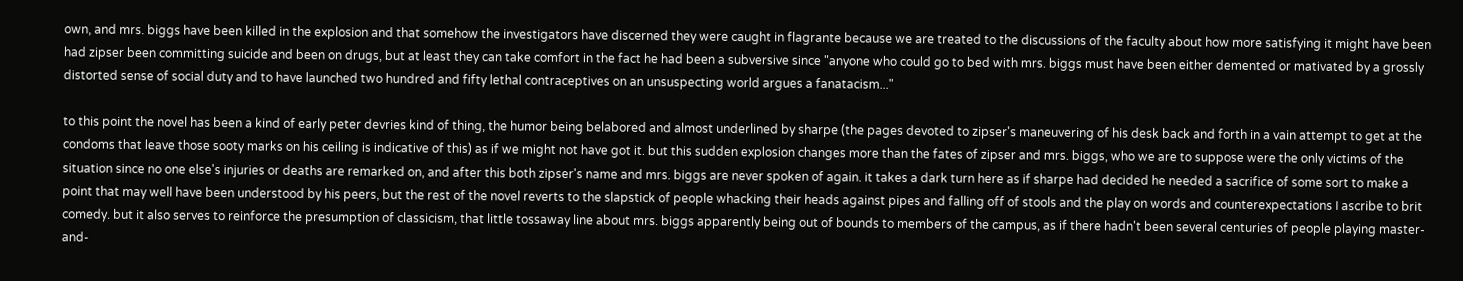own, and mrs. biggs have been killed in the explosion and that somehow the investigators have discerned they were caught in flagrante because we are treated to the discussions of the faculty about how more satisfying it might have been had zipser been committing suicide and been on drugs, but at least they can take comfort in the fact he had been a subversive since "anyone who could go to bed with mrs. biggs must have been either demented or mativated by a grossly distorted sense of social duty and to have launched two hundred and fifty lethal contraceptives on an unsuspecting world argues a fanatacism..."

to this point the novel has been a kind of early peter devries kind of thing, the humor being belabored and almost underlined by sharpe (the pages devoted to zipser's maneuvering of his desk back and forth in a vain attempt to get at the condoms that leave those sooty marks on his ceiling is indicative of this) as if we might not have got it. but this sudden explosion changes more than the fates of zipser and mrs. biggs, who we are to suppose were the only victims of the situation since no one else's injuries or deaths are remarked on, and after this both zipser's name and mrs. biggs are never spoken of again. it takes a dark turn here as if sharpe had decided he needed a sacrifice of some sort to make a point that may well have been understood by his peers, but the rest of the novel reverts to the slapstick of people whacking their heads against pipes and falling off of stools and the play on words and counterexpectations I ascribe to brit comedy. but it also serves to reinforce the presumption of classicism, that little tossaway line about mrs. biggs apparently being out of bounds to members of the campus, as if there hadn't been several centuries of people playing master-and-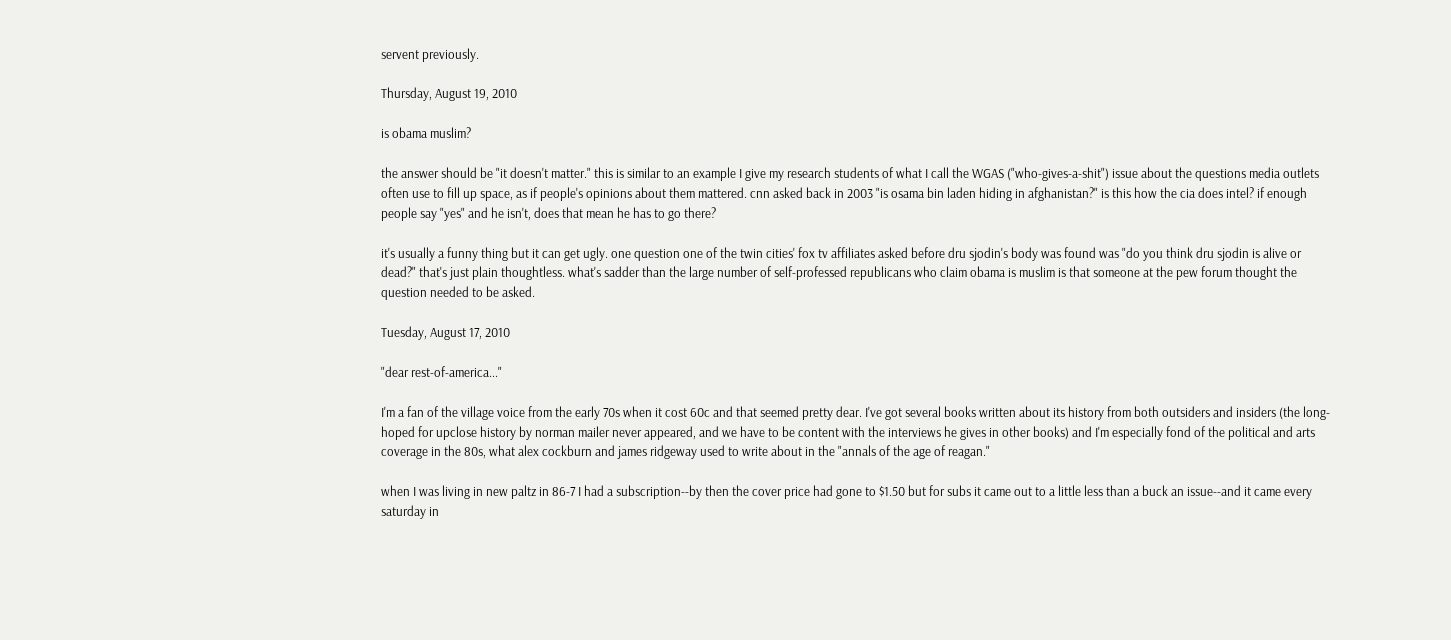servent previously.

Thursday, August 19, 2010

is obama muslim?

the answer should be "it doesn't matter." this is similar to an example I give my research students of what I call the WGAS ("who-gives-a-shit") issue about the questions media outlets often use to fill up space, as if people's opinions about them mattered. cnn asked back in 2003 "is osama bin laden hiding in afghanistan?" is this how the cia does intel? if enough people say "yes" and he isn't, does that mean he has to go there?

it's usually a funny thing but it can get ugly. one question one of the twin cities' fox tv affiliates asked before dru sjodin's body was found was "do you think dru sjodin is alive or dead?" that's just plain thoughtless. what's sadder than the large number of self-professed republicans who claim obama is muslim is that someone at the pew forum thought the question needed to be asked.

Tuesday, August 17, 2010

"dear rest-of-america..."

I'm a fan of the village voice from the early 70s when it cost 60c and that seemed pretty dear. I've got several books written about its history from both outsiders and insiders (the long-hoped for upclose history by norman mailer never appeared, and we have to be content with the interviews he gives in other books) and I'm especially fond of the political and arts coverage in the 80s, what alex cockburn and james ridgeway used to write about in the "annals of the age of reagan."

when I was living in new paltz in 86-7 I had a subscription--by then the cover price had gone to $1.50 but for subs it came out to a little less than a buck an issue--and it came every saturday in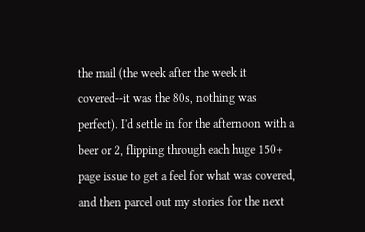the mail (the week after the week it covered--it was the 80s, nothing was perfect). I'd settle in for the afternoon with a beer or 2, flipping through each huge 150+ page issue to get a feel for what was covered, and then parcel out my stories for the next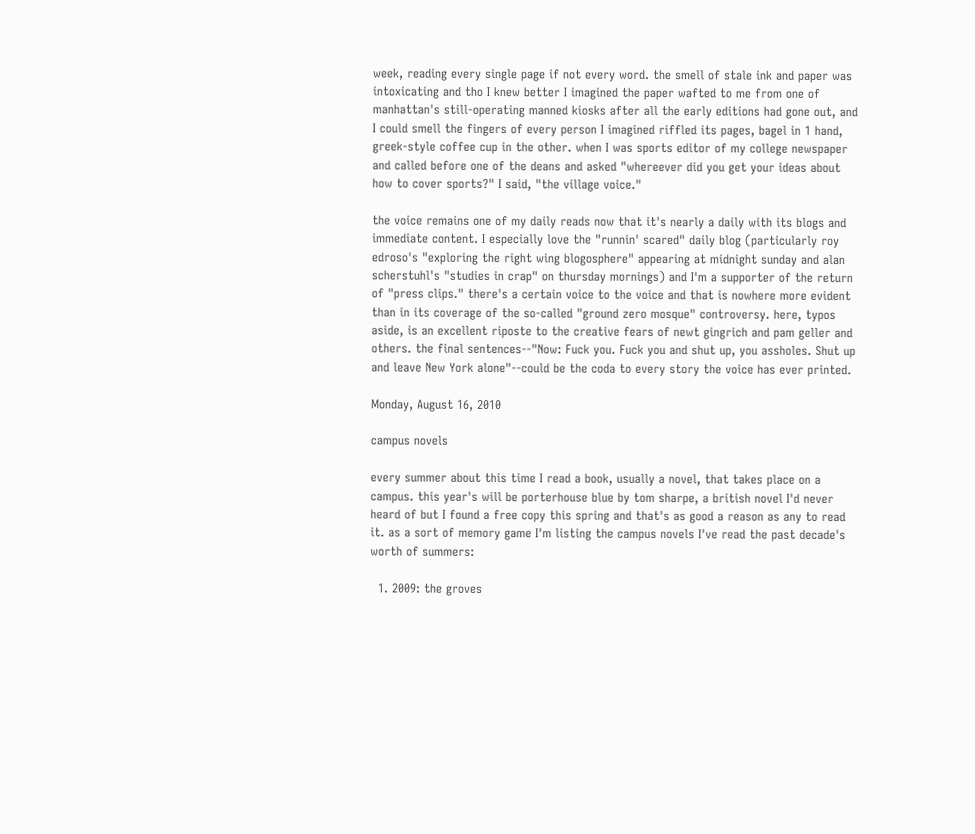week, reading every single page if not every word. the smell of stale ink and paper was intoxicating and tho I knew better I imagined the paper wafted to me from one of manhattan's still-operating manned kiosks after all the early editions had gone out, and I could smell the fingers of every person I imagined riffled its pages, bagel in 1 hand, greek-style coffee cup in the other. when I was sports editor of my college newspaper and called before one of the deans and asked "whereever did you get your ideas about how to cover sports?" I said, "the village voice."

the voice remains one of my daily reads now that it's nearly a daily with its blogs and immediate content. I especially love the "runnin' scared" daily blog (particularly roy edroso's "exploring the right wing blogosphere" appearing at midnight sunday and alan scherstuhl's "studies in crap" on thursday mornings) and I'm a supporter of the return of "press clips." there's a certain voice to the voice and that is nowhere more evident than in its coverage of the so-called "ground zero mosque" controversy. here, typos aside, is an excellent riposte to the creative fears of newt gingrich and pam geller and others. the final sentences--"Now: Fuck you. Fuck you and shut up, you assholes. Shut up and leave New York alone"--could be the coda to every story the voice has ever printed.

Monday, August 16, 2010

campus novels

every summer about this time I read a book, usually a novel, that takes place on a campus. this year's will be porterhouse blue by tom sharpe, a british novel I'd never heard of but I found a free copy this spring and that's as good a reason as any to read it. as a sort of memory game I'm listing the campus novels I've read the past decade's worth of summers:

  1. 2009: the groves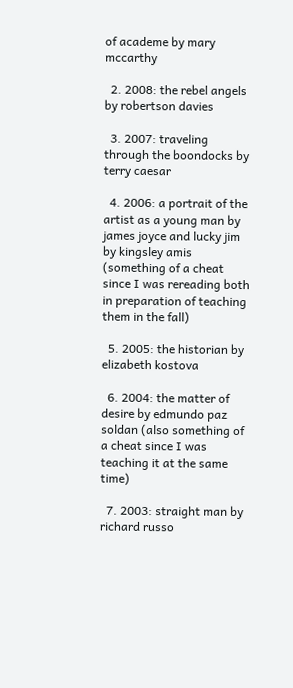of academe by mary mccarthy

  2. 2008: the rebel angels by robertson davies

  3. 2007: traveling through the boondocks by terry caesar

  4. 2006: a portrait of the artist as a young man by james joyce and lucky jim by kingsley amis (something of a cheat since I was rereading both in preparation of teaching them in the fall)

  5. 2005: the historian by elizabeth kostova

  6. 2004: the matter of desire by edmundo paz soldan (also something of a cheat since I was teaching it at the same time)

  7. 2003: straight man by richard russo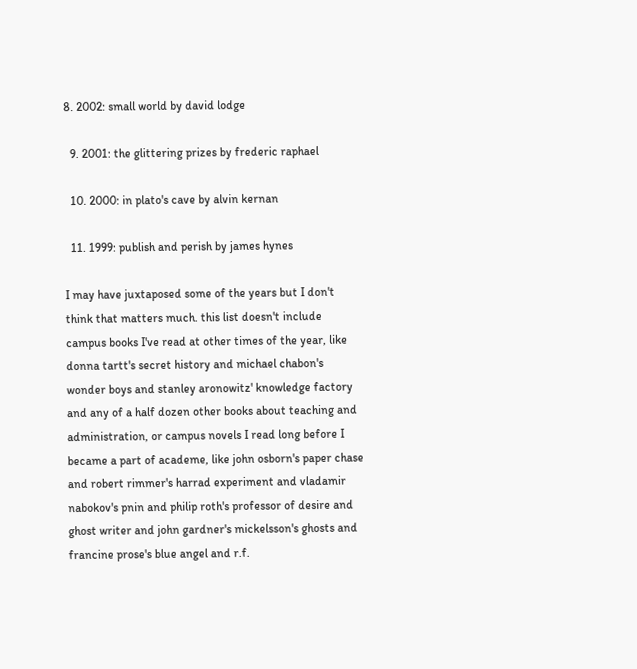8. 2002: small world by david lodge

  9. 2001: the glittering prizes by frederic raphael

  10. 2000: in plato's cave by alvin kernan

  11. 1999: publish and perish by james hynes

I may have juxtaposed some of the years but I don't think that matters much. this list doesn't include campus books I've read at other times of the year, like donna tartt's secret history and michael chabon's wonder boys and stanley aronowitz' knowledge factory and any of a half dozen other books about teaching and administration, or campus novels I read long before I became a part of academe, like john osborn's paper chase and robert rimmer's harrad experiment and vladamir nabokov's pnin and philip roth's professor of desire and ghost writer and john gardner's mickelsson's ghosts and francine prose's blue angel and r.f.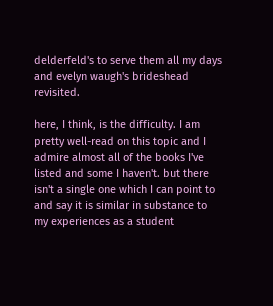delderfeld's to serve them all my days and evelyn waugh's brideshead revisited.

here, I think, is the difficulty. I am pretty well-read on this topic and I admire almost all of the books I've listed and some I haven't. but there isn't a single one which I can point to and say it is similar in substance to my experiences as a student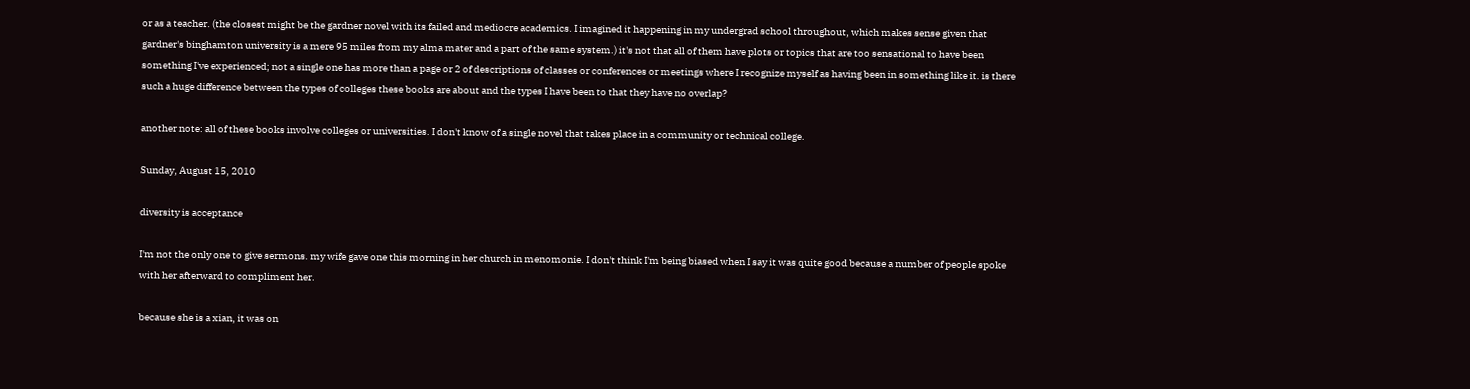or as a teacher. (the closest might be the gardner novel with its failed and mediocre academics. I imagined it happening in my undergrad school throughout, which makes sense given that gardner's binghamton university is a mere 95 miles from my alma mater and a part of the same system.) it's not that all of them have plots or topics that are too sensational to have been something I've experienced; not a single one has more than a page or 2 of descriptions of classes or conferences or meetings where I recognize myself as having been in something like it. is there such a huge difference between the types of colleges these books are about and the types I have been to that they have no overlap?

another note: all of these books involve colleges or universities. I don't know of a single novel that takes place in a community or technical college.

Sunday, August 15, 2010

diversity is acceptance

I'm not the only one to give sermons. my wife gave one this morning in her church in menomonie. I don't think I'm being biased when I say it was quite good because a number of people spoke with her afterward to compliment her.

because she is a xian, it was on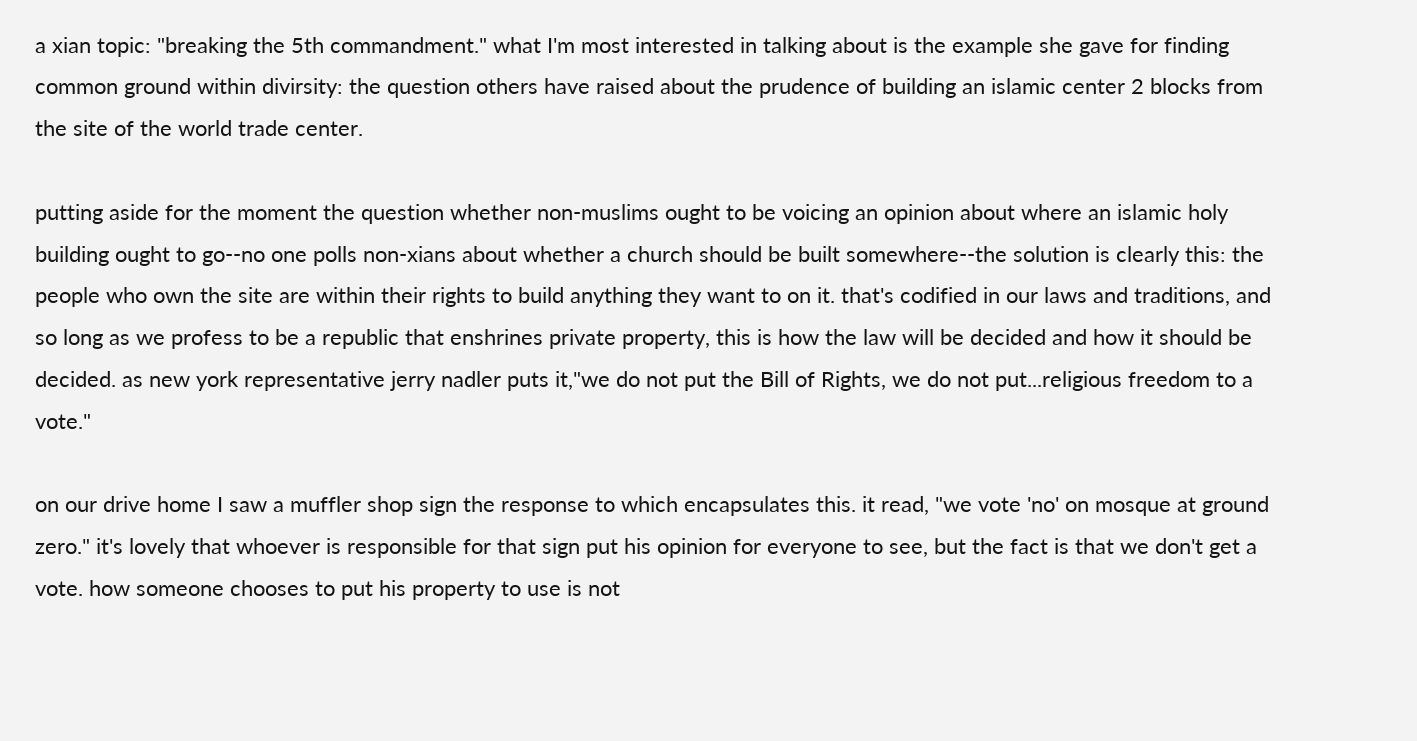a xian topic: "breaking the 5th commandment." what I'm most interested in talking about is the example she gave for finding common ground within divirsity: the question others have raised about the prudence of building an islamic center 2 blocks from the site of the world trade center.

putting aside for the moment the question whether non-muslims ought to be voicing an opinion about where an islamic holy building ought to go--no one polls non-xians about whether a church should be built somewhere--the solution is clearly this: the people who own the site are within their rights to build anything they want to on it. that's codified in our laws and traditions, and so long as we profess to be a republic that enshrines private property, this is how the law will be decided and how it should be decided. as new york representative jerry nadler puts it,"we do not put the Bill of Rights, we do not put...religious freedom to a vote."

on our drive home I saw a muffler shop sign the response to which encapsulates this. it read, "we vote 'no' on mosque at ground zero." it's lovely that whoever is responsible for that sign put his opinion for everyone to see, but the fact is that we don't get a vote. how someone chooses to put his property to use is not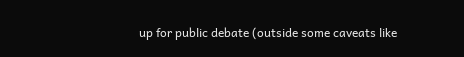up for public debate (outside some caveats like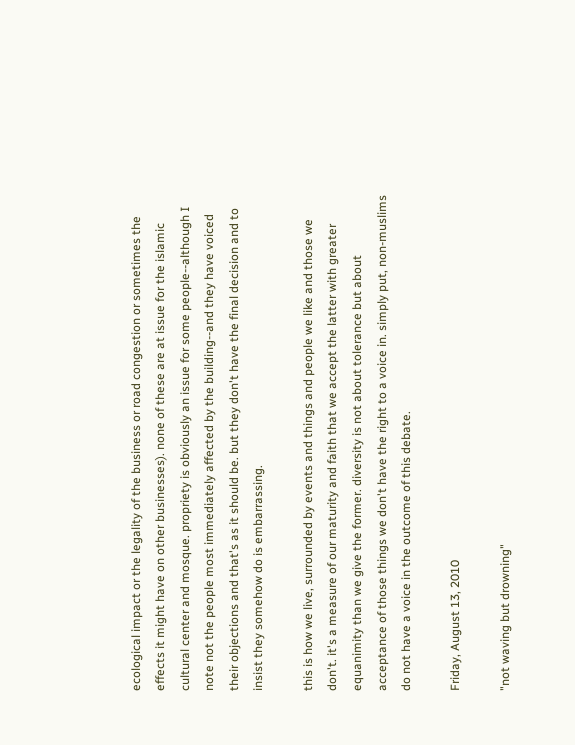ecological impact or the legality of the business or road congestion or sometimes the effects it might have on other businesses). none of these are at issue for the islamic cultural center and mosque. propriety is obviously an issue for some people--although I note not the people most immediately affected by the building--and they have voiced their objections and that's as it should be. but they don't have the final decision and to insist they somehow do is embarrassing.

this is how we live, surrounded by events and things and people we like and those we don't. it's a measure of our maturity and faith that we accept the latter with greater equanimity than we give the former. diversity is not about tolerance but about acceptance of those things we don't have the right to a voice in. simply put, non-muslims do not have a voice in the outcome of this debate.

Friday, August 13, 2010

"not waving but drowning"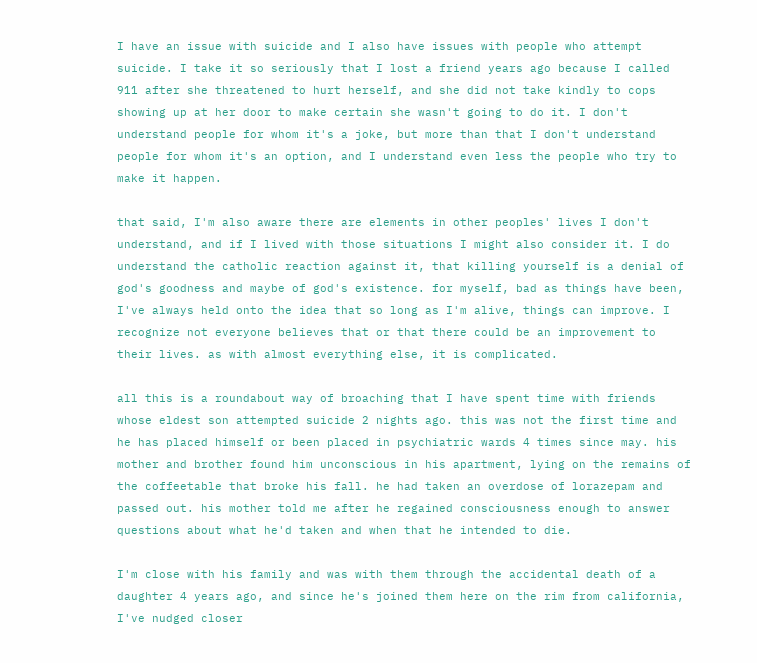I have an issue with suicide and I also have issues with people who attempt suicide. I take it so seriously that I lost a friend years ago because I called 911 after she threatened to hurt herself, and she did not take kindly to cops showing up at her door to make certain she wasn't going to do it. I don't understand people for whom it's a joke, but more than that I don't understand people for whom it's an option, and I understand even less the people who try to make it happen.

that said, I'm also aware there are elements in other peoples' lives I don't understand, and if I lived with those situations I might also consider it. I do understand the catholic reaction against it, that killing yourself is a denial of god's goodness and maybe of god's existence. for myself, bad as things have been, I've always held onto the idea that so long as I'm alive, things can improve. I recognize not everyone believes that or that there could be an improvement to their lives. as with almost everything else, it is complicated.

all this is a roundabout way of broaching that I have spent time with friends whose eldest son attempted suicide 2 nights ago. this was not the first time and he has placed himself or been placed in psychiatric wards 4 times since may. his mother and brother found him unconscious in his apartment, lying on the remains of the coffeetable that broke his fall. he had taken an overdose of lorazepam and passed out. his mother told me after he regained consciousness enough to answer questions about what he'd taken and when that he intended to die.

I'm close with his family and was with them through the accidental death of a daughter 4 years ago, and since he's joined them here on the rim from california, I've nudged closer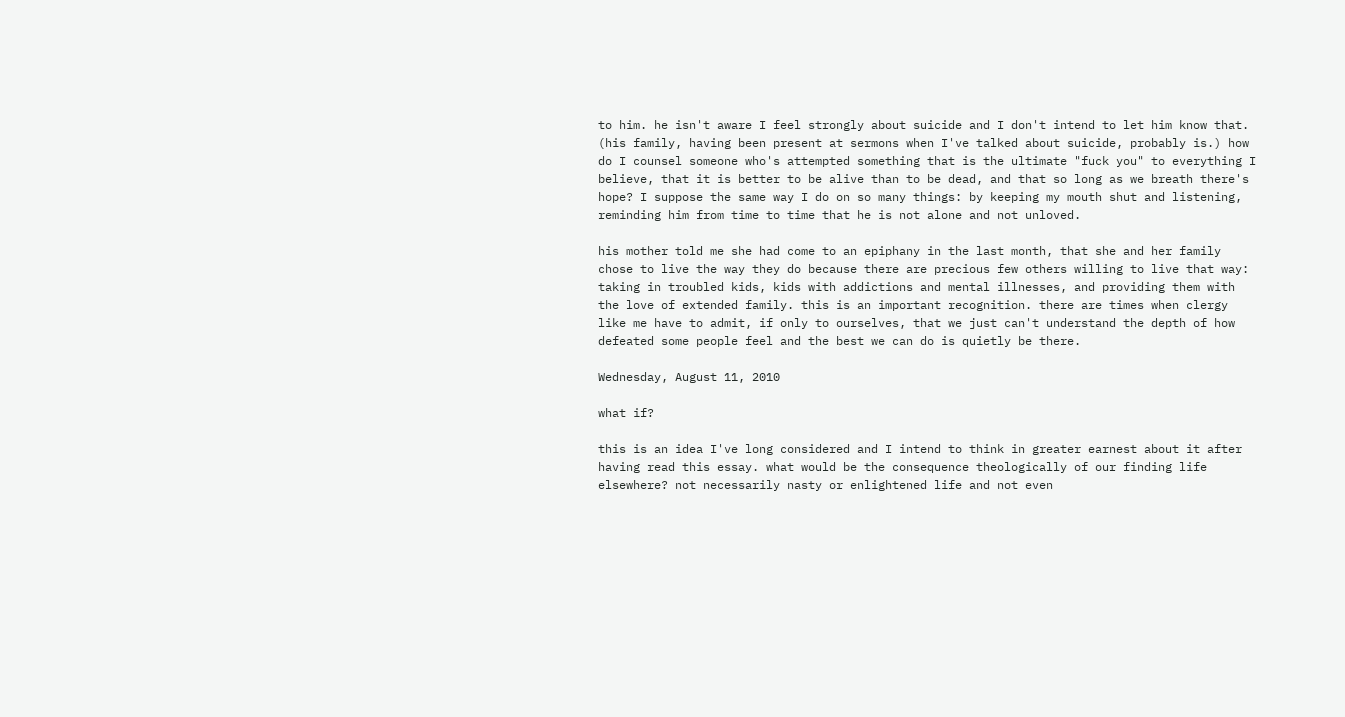to him. he isn't aware I feel strongly about suicide and I don't intend to let him know that. (his family, having been present at sermons when I've talked about suicide, probably is.) how do I counsel someone who's attempted something that is the ultimate "fuck you" to everything I believe, that it is better to be alive than to be dead, and that so long as we breath there's hope? I suppose the same way I do on so many things: by keeping my mouth shut and listening, reminding him from time to time that he is not alone and not unloved.

his mother told me she had come to an epiphany in the last month, that she and her family chose to live the way they do because there are precious few others willing to live that way: taking in troubled kids, kids with addictions and mental illnesses, and providing them with the love of extended family. this is an important recognition. there are times when clergy like me have to admit, if only to ourselves, that we just can't understand the depth of how defeated some people feel and the best we can do is quietly be there.

Wednesday, August 11, 2010

what if?

this is an idea I've long considered and I intend to think in greater earnest about it after having read this essay. what would be the consequence theologically of our finding life elsewhere? not necessarily nasty or enlightened life and not even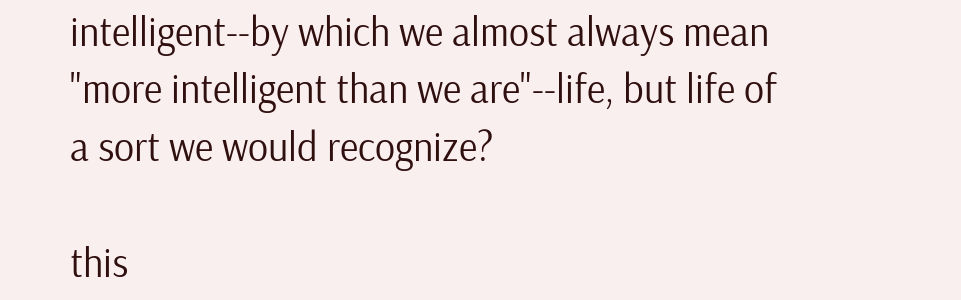intelligent--by which we almost always mean "more intelligent than we are"--life, but life of a sort we would recognize?

this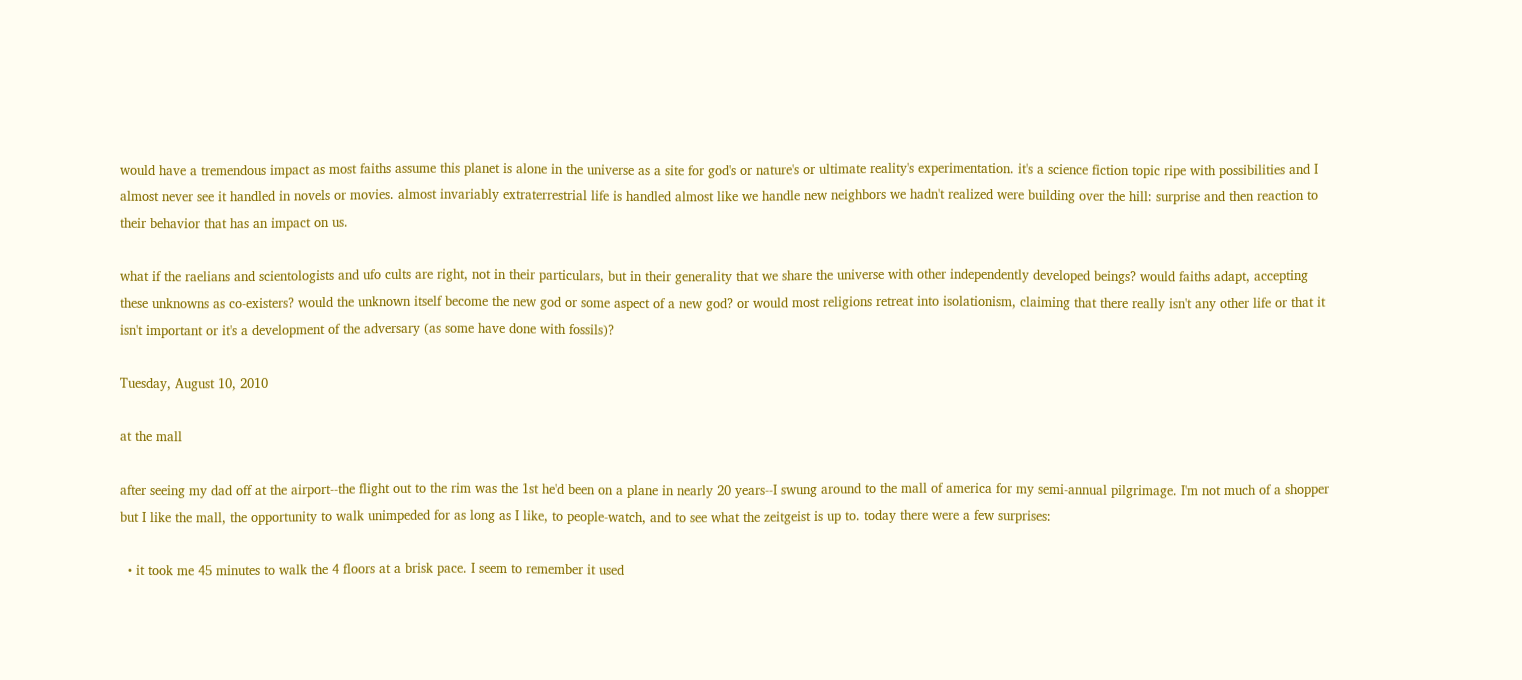would have a tremendous impact as most faiths assume this planet is alone in the universe as a site for god's or nature's or ultimate reality's experimentation. it's a science fiction topic ripe with possibilities and I almost never see it handled in novels or movies. almost invariably extraterrestrial life is handled almost like we handle new neighbors we hadn't realized were building over the hill: surprise and then reaction to their behavior that has an impact on us.

what if the raelians and scientologists and ufo cults are right, not in their particulars, but in their generality that we share the universe with other independently developed beings? would faiths adapt, accepting these unknowns as co-existers? would the unknown itself become the new god or some aspect of a new god? or would most religions retreat into isolationism, claiming that there really isn't any other life or that it isn't important or it's a development of the adversary (as some have done with fossils)?

Tuesday, August 10, 2010

at the mall

after seeing my dad off at the airport--the flight out to the rim was the 1st he'd been on a plane in nearly 20 years--I swung around to the mall of america for my semi-annual pilgrimage. I'm not much of a shopper but I like the mall, the opportunity to walk unimpeded for as long as I like, to people-watch, and to see what the zeitgeist is up to. today there were a few surprises:

  • it took me 45 minutes to walk the 4 floors at a brisk pace. I seem to remember it used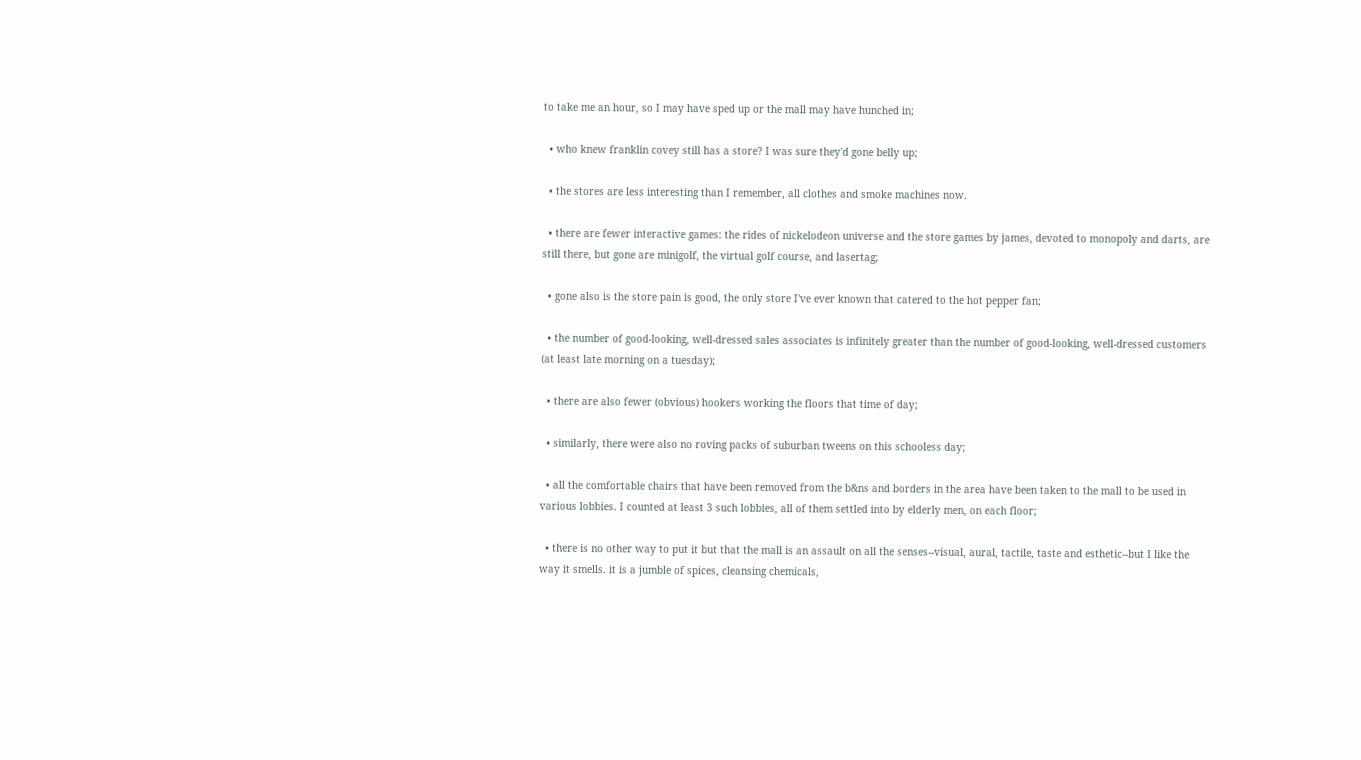to take me an hour, so I may have sped up or the mall may have hunched in;

  • who knew franklin covey still has a store? I was sure they'd gone belly up;

  • the stores are less interesting than I remember, all clothes and smoke machines now.

  • there are fewer interactive games: the rides of nickelodeon universe and the store games by james, devoted to monopoly and darts, are still there, but gone are minigolf, the virtual golf course, and lasertag;

  • gone also is the store pain is good, the only store I've ever known that catered to the hot pepper fan;

  • the number of good-looking, well-dressed sales associates is infinitely greater than the number of good-looking, well-dressed customers (at least late morning on a tuesday);

  • there are also fewer (obvious) hookers working the floors that time of day;

  • similarly, there were also no roving packs of suburban tweens on this schooless day;

  • all the comfortable chairs that have been removed from the b&ns and borders in the area have been taken to the mall to be used in various lobbies. I counted at least 3 such lobbies, all of them settled into by elderly men, on each floor;

  • there is no other way to put it but that the mall is an assault on all the senses--visual, aural, tactile, taste and esthetic--but I like the way it smells. it is a jumble of spices, cleansing chemicals,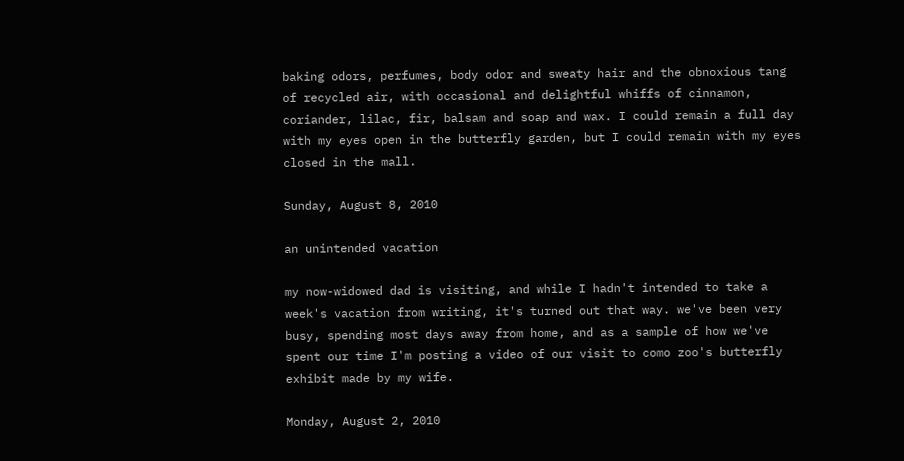baking odors, perfumes, body odor and sweaty hair and the obnoxious tang of recycled air, with occasional and delightful whiffs of cinnamon, coriander, lilac, fir, balsam and soap and wax. I could remain a full day with my eyes open in the butterfly garden, but I could remain with my eyes closed in the mall.

Sunday, August 8, 2010

an unintended vacation

my now-widowed dad is visiting, and while I hadn't intended to take a week's vacation from writing, it's turned out that way. we've been very busy, spending most days away from home, and as a sample of how we've spent our time I'm posting a video of our visit to como zoo's butterfly exhibit made by my wife.

Monday, August 2, 2010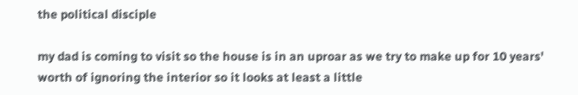the political disciple

my dad is coming to visit so the house is in an uproar as we try to make up for 10 years' worth of ignoring the interior so it looks at least a little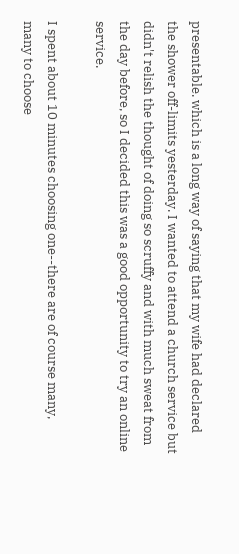presentable. which is a long way of saying that my wife had declared the shower off-limits yesterday. I wanted to attend a church service but didn't relish the thought of doing so scruffy and with much sweat from the day before, so I decided this was a good opportunity to try an online service.

I spent about 10 minutes choosing one--there are of course many, many to choose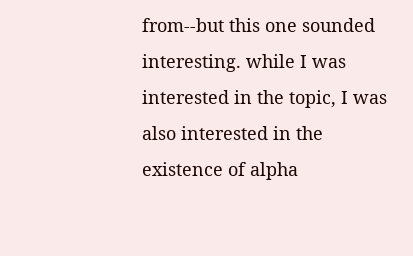from--but this one sounded interesting. while I was interested in the topic, I was also interested in the existence of alpha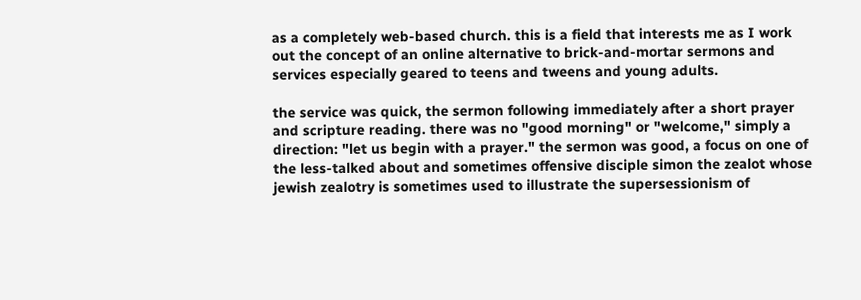as a completely web-based church. this is a field that interests me as I work out the concept of an online alternative to brick-and-mortar sermons and services especially geared to teens and tweens and young adults.

the service was quick, the sermon following immediately after a short prayer and scripture reading. there was no "good morning" or "welcome," simply a direction: "let us begin with a prayer." the sermon was good, a focus on one of the less-talked about and sometimes offensive disciple simon the zealot whose jewish zealotry is sometimes used to illustrate the supersessionism of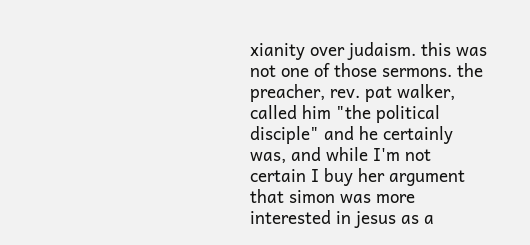xianity over judaism. this was not one of those sermons. the preacher, rev. pat walker, called him "the political disciple" and he certainly was, and while I'm not certain I buy her argument that simon was more interested in jesus as a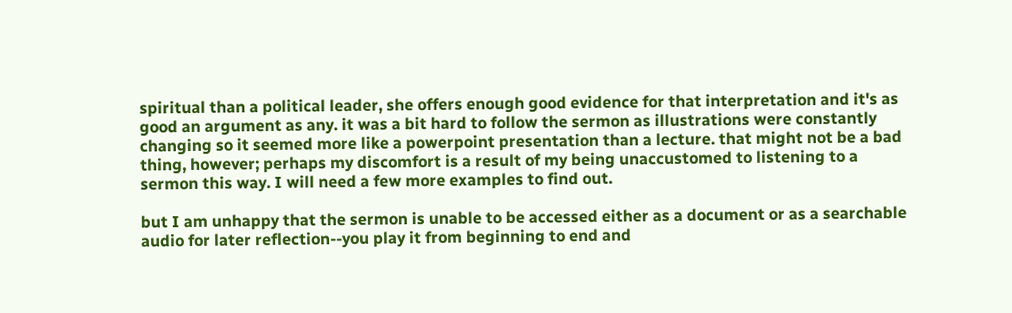spiritual than a political leader, she offers enough good evidence for that interpretation and it's as good an argument as any. it was a bit hard to follow the sermon as illustrations were constantly changing so it seemed more like a powerpoint presentation than a lecture. that might not be a bad thing, however; perhaps my discomfort is a result of my being unaccustomed to listening to a sermon this way. I will need a few more examples to find out.

but I am unhappy that the sermon is unable to be accessed either as a document or as a searchable audio for later reflection--you play it from beginning to end and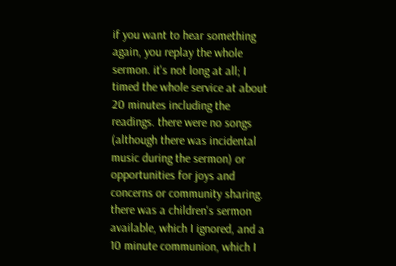if you want to hear something again, you replay the whole sermon. it's not long at all; I timed the whole service at about 20 minutes including the readings. there were no songs (although there was incidental music during the sermon) or opportunities for joys and concerns or community sharing. there was a children's sermon available, which I ignored, and a 10 minute communion, which I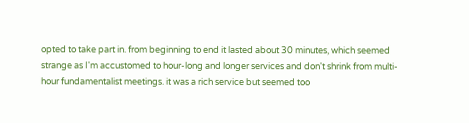opted to take part in. from beginning to end it lasted about 30 minutes, which seemed strange as I'm accustomed to hour-long and longer services and don't shrink from multi-hour fundamentalist meetings. it was a rich service but seemed too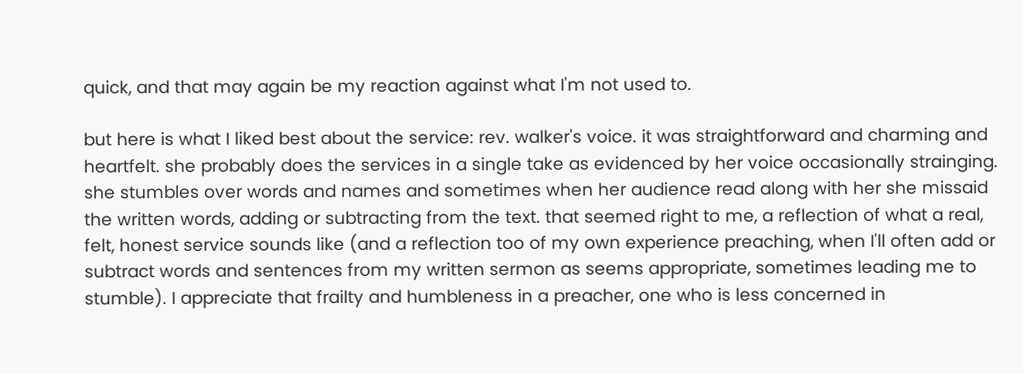quick, and that may again be my reaction against what I'm not used to.

but here is what I liked best about the service: rev. walker's voice. it was straightforward and charming and heartfelt. she probably does the services in a single take as evidenced by her voice occasionally strainging. she stumbles over words and names and sometimes when her audience read along with her she missaid the written words, adding or subtracting from the text. that seemed right to me, a reflection of what a real, felt, honest service sounds like (and a reflection too of my own experience preaching, when I'll often add or subtract words and sentences from my written sermon as seems appropriate, sometimes leading me to stumble). I appreciate that frailty and humbleness in a preacher, one who is less concerned in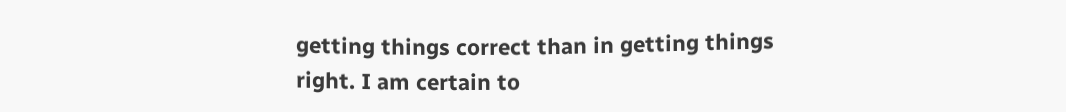getting things correct than in getting things right. I am certain to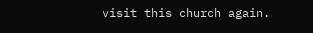visit this church again.